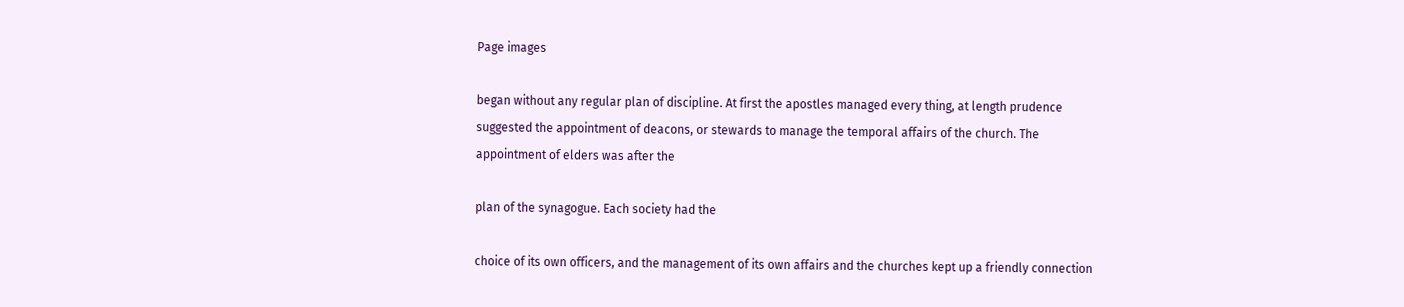Page images

began without any regular plan of discipline. At first the apostles managed every thing, at length prudence suggested the appointment of deacons, or stewards to manage the temporal affairs of the church. The appointment of elders was after the

plan of the synagogue. Each society had the

choice of its own officers, and the management of its own affairs and the churches kept up a friendly connection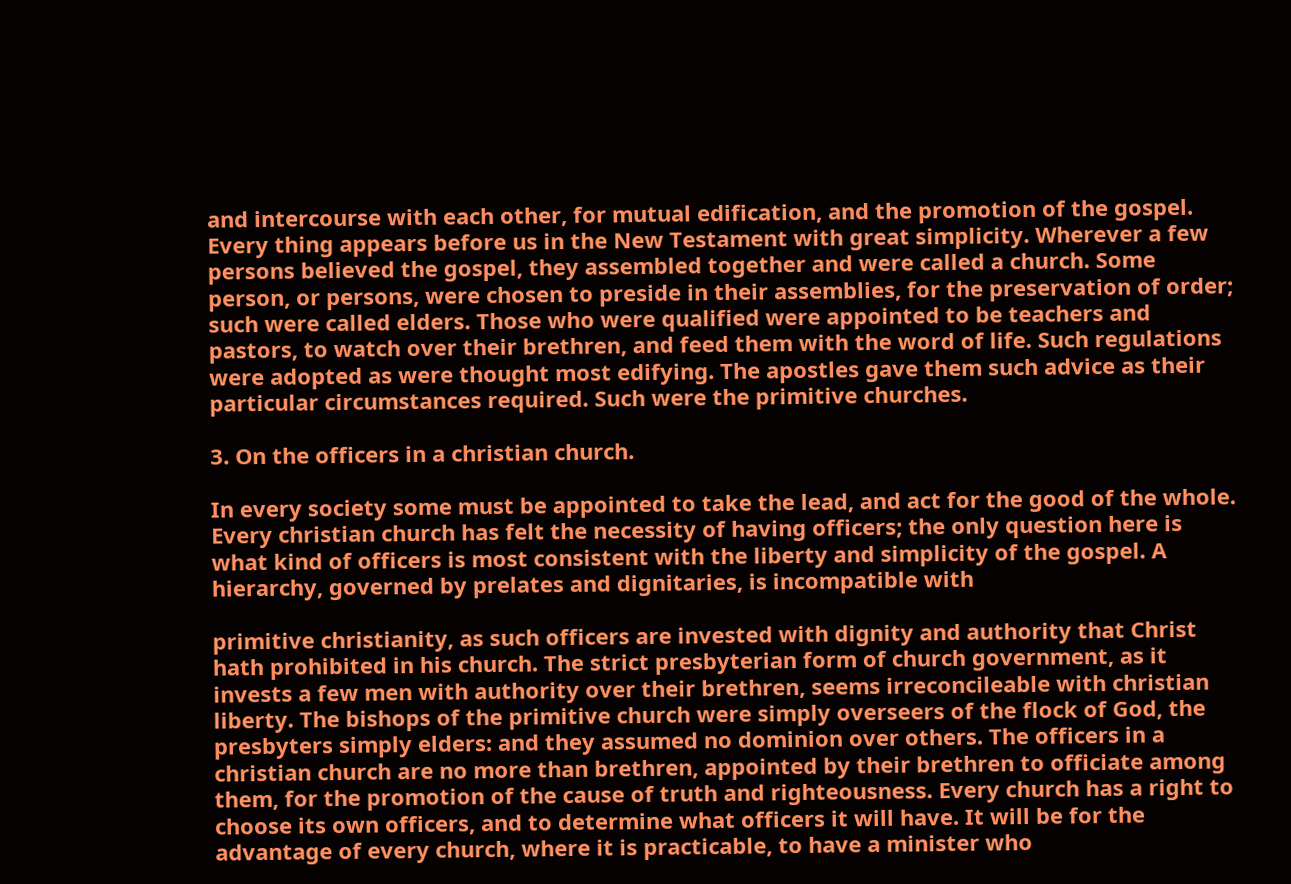and intercourse with each other, for mutual edification, and the promotion of the gospel. Every thing appears before us in the New Testament with great simplicity. Wherever a few persons believed the gospel, they assembled together and were called a church. Some person, or persons, were chosen to preside in their assemblies, for the preservation of order; such were called elders. Those who were qualified were appointed to be teachers and pastors, to watch over their brethren, and feed them with the word of life. Such regulations were adopted as were thought most edifying. The apostles gave them such advice as their particular circumstances required. Such were the primitive churches.

3. On the officers in a christian church.

In every society some must be appointed to take the lead, and act for the good of the whole. Every christian church has felt the necessity of having officers; the only question here is what kind of officers is most consistent with the liberty and simplicity of the gospel. A hierarchy, governed by prelates and dignitaries, is incompatible with

primitive christianity, as such officers are invested with dignity and authority that Christ hath prohibited in his church. The strict presbyterian form of church government, as it invests a few men with authority over their brethren, seems irreconcileable with christian liberty. The bishops of the primitive church were simply overseers of the flock of God, the presbyters simply elders: and they assumed no dominion over others. The officers in a christian church are no more than brethren, appointed by their brethren to officiate among them, for the promotion of the cause of truth and righteousness. Every church has a right to choose its own officers, and to determine what officers it will have. It will be for the advantage of every church, where it is practicable, to have a minister who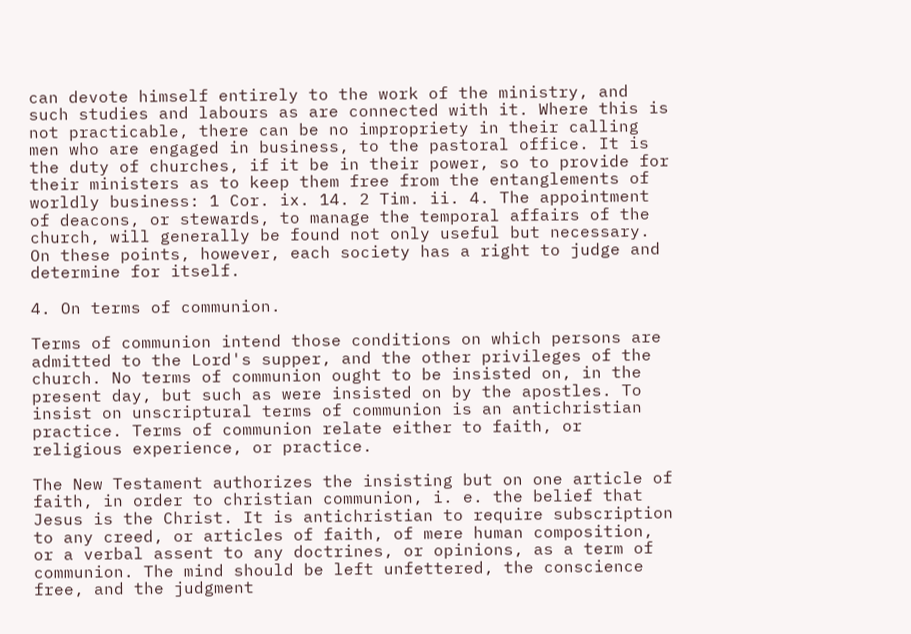can devote himself entirely to the work of the ministry, and such studies and labours as are connected with it. Where this is not practicable, there can be no impropriety in their calling men who are engaged in business, to the pastoral office. It is the duty of churches, if it be in their power, so to provide for their ministers as to keep them free from the entanglements of worldly business: 1 Cor. ix. 14. 2 Tim. ii. 4. The appointment of deacons, or stewards, to manage the temporal affairs of the church, will generally be found not only useful but necessary. On these points, however, each society has a right to judge and determine for itself.

4. On terms of communion.

Terms of communion intend those conditions on which persons are admitted to the Lord's supper, and the other privileges of the church. No terms of communion ought to be insisted on, in the present day, but such as were insisted on by the apostles. To insist on unscriptural terms of communion is an antichristian practice. Terms of communion relate either to faith, or religious experience, or practice.

The New Testament authorizes the insisting but on one article of faith, in order to christian communion, i. e. the belief that Jesus is the Christ. It is antichristian to require subscription to any creed, or articles of faith, of mere human composition, or a verbal assent to any doctrines, or opinions, as a term of communion. The mind should be left unfettered, the conscience free, and the judgment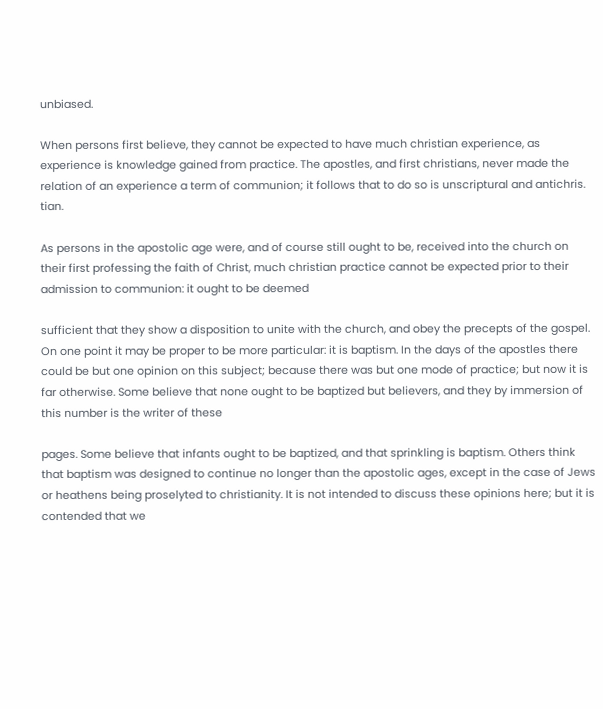unbiased.

When persons first believe, they cannot be expected to have much christian experience, as experience is knowledge gained from practice. The apostles, and first christians, never made the relation of an experience a term of communion; it follows that to do so is unscriptural and antichris. tian.

As persons in the apostolic age were, and of course still ought to be, received into the church on their first professing the faith of Christ, much christian practice cannot be expected prior to their admission to communion: it ought to be deemed

sufficient that they show a disposition to unite with the church, and obey the precepts of the gospel. On one point it may be proper to be more particular: it is baptism. In the days of the apostles there could be but one opinion on this subject; because there was but one mode of practice; but now it is far otherwise. Some believe that none ought to be baptized but believers, and they by immersion of this number is the writer of these

pages. Some believe that infants ought to be baptized, and that sprinkling is baptism. Others think that baptism was designed to continue no longer than the apostolic ages, except in the case of Jews or heathens being proselyted to christianity. It is not intended to discuss these opinions here; but it is contended that we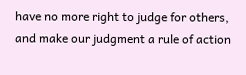have no more right to judge for others, and make our judgment a rule of action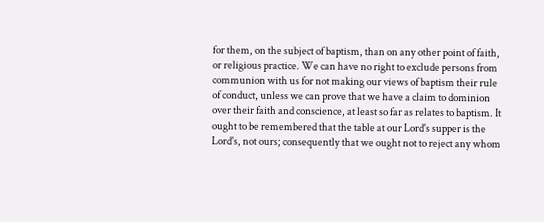for them, on the subject of baptism, than on any other point of faith, or religious practice. We can have no right to exclude persons from communion with us for not making our views of baptism their rule of conduct, unless we can prove that we have a claim to dominion over their faith and conscience, at least so far as relates to baptism. It ought to be remembered that the table at our Lord's supper is the Lord's, not ours; consequently that we ought not to reject any whom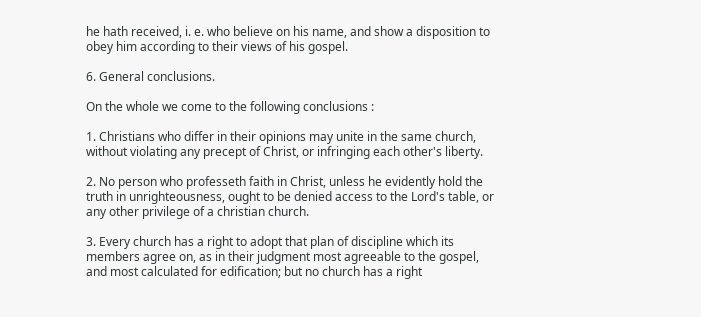he hath received, i. e. who believe on his name, and show a disposition to obey him according to their views of his gospel.

6. General conclusions.

On the whole we come to the following conclusions :

1. Christians who differ in their opinions may unite in the same church, without violating any precept of Christ, or infringing each other's liberty.

2. No person who professeth faith in Christ, unless he evidently hold the truth in unrighteousness, ought to be denied access to the Lord's table, or any other privilege of a christian church.

3. Every church has a right to adopt that plan of discipline which its members agree on, as in their judgment most agreeable to the gospel, and most calculated for edification; but no church has a right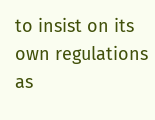to insist on its own regulations as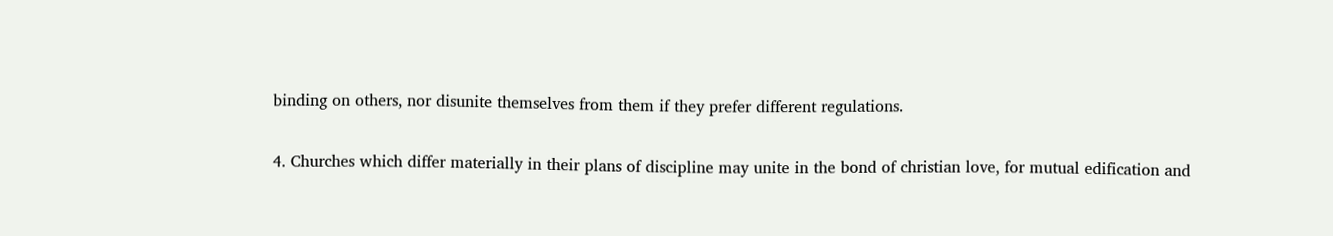binding on others, nor disunite themselves from them if they prefer different regulations.

4. Churches which differ materially in their plans of discipline may unite in the bond of christian love, for mutual edification and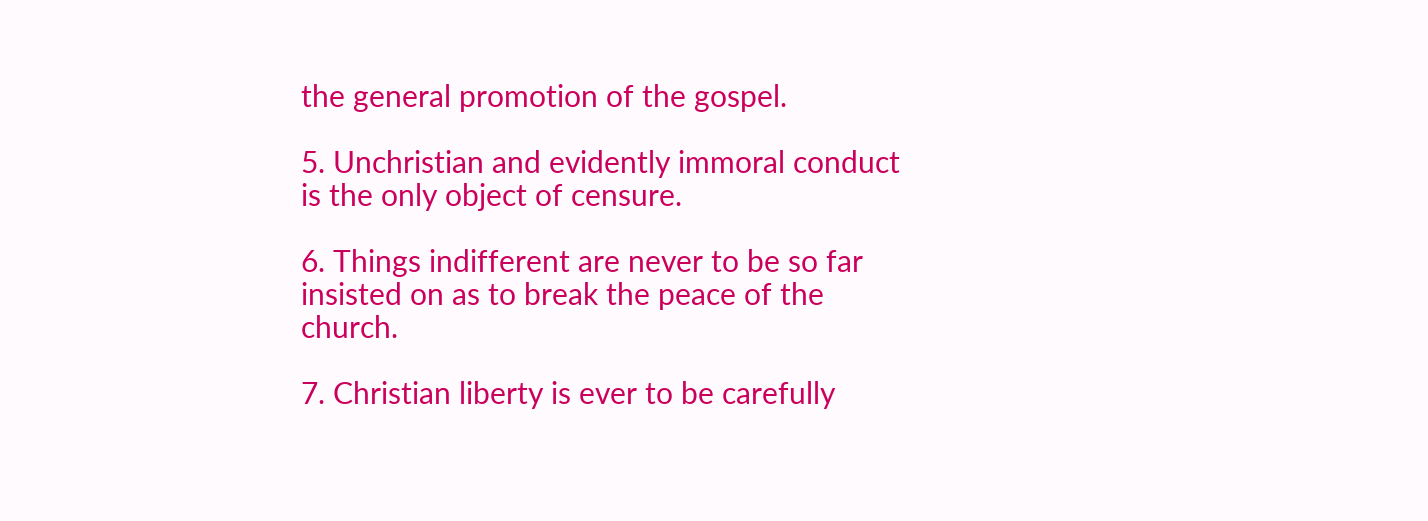the general promotion of the gospel.

5. Unchristian and evidently immoral conduct is the only object of censure.

6. Things indifferent are never to be so far insisted on as to break the peace of the church.

7. Christian liberty is ever to be carefully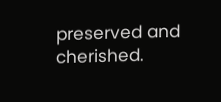preserved and cherished.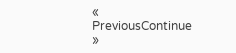« PreviousContinue »